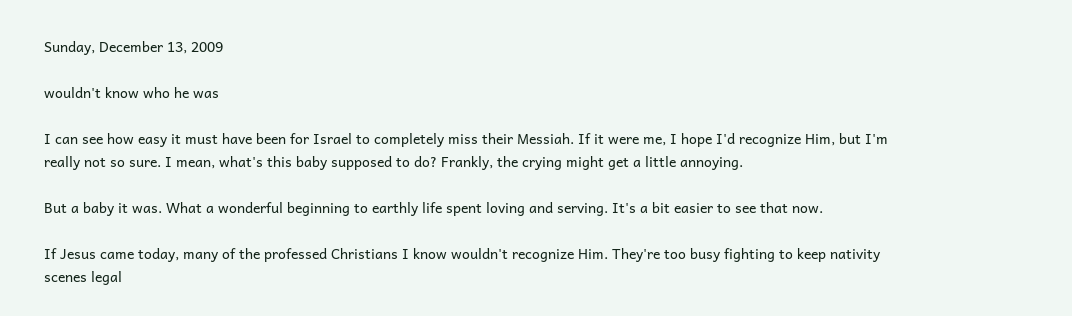Sunday, December 13, 2009

wouldn't know who he was

I can see how easy it must have been for Israel to completely miss their Messiah. If it were me, I hope I'd recognize Him, but I'm really not so sure. I mean, what's this baby supposed to do? Frankly, the crying might get a little annoying.

But a baby it was. What a wonderful beginning to earthly life spent loving and serving. It's a bit easier to see that now.

If Jesus came today, many of the professed Christians I know wouldn't recognize Him. They're too busy fighting to keep nativity scenes legal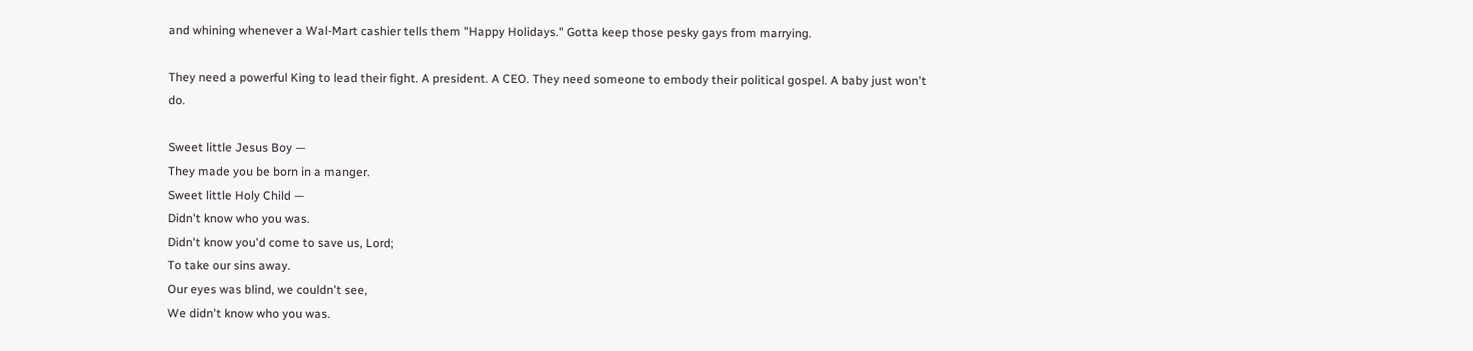and whining whenever a Wal-Mart cashier tells them "Happy Holidays." Gotta keep those pesky gays from marrying.

They need a powerful King to lead their fight. A president. A CEO. They need someone to embody their political gospel. A baby just won't do.

Sweet little Jesus Boy —
They made you be born in a manger.
Sweet little Holy Child —
Didn't know who you was.
Didn't know you'd come to save us, Lord;
To take our sins away.
Our eyes was blind, we couldn't see,
We didn't know who you was.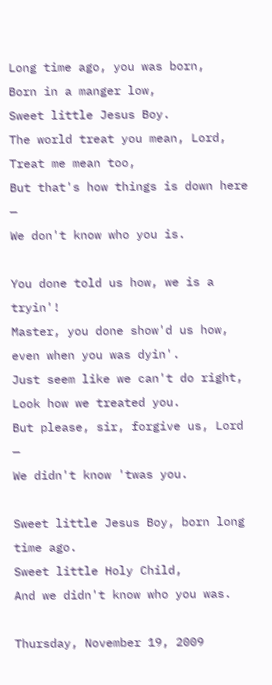Long time ago, you was born,
Born in a manger low,
Sweet little Jesus Boy.
The world treat you mean, Lord,
Treat me mean too,
But that's how things is down here —
We don't know who you is.

You done told us how, we is a tryin'!
Master, you done show'd us how,
even when you was dyin'.
Just seem like we can't do right,
Look how we treated you.
But please, sir, forgive us, Lord —
We didn't know 'twas you.

Sweet little Jesus Boy, born long time ago.
Sweet little Holy Child,
And we didn't know who you was.

Thursday, November 19, 2009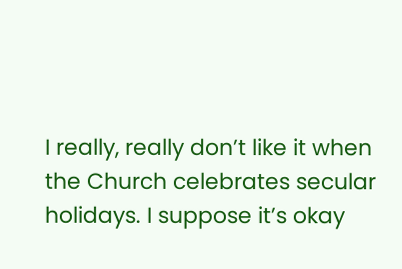I really, really don’t like it when the Church celebrates secular holidays. I suppose it’s okay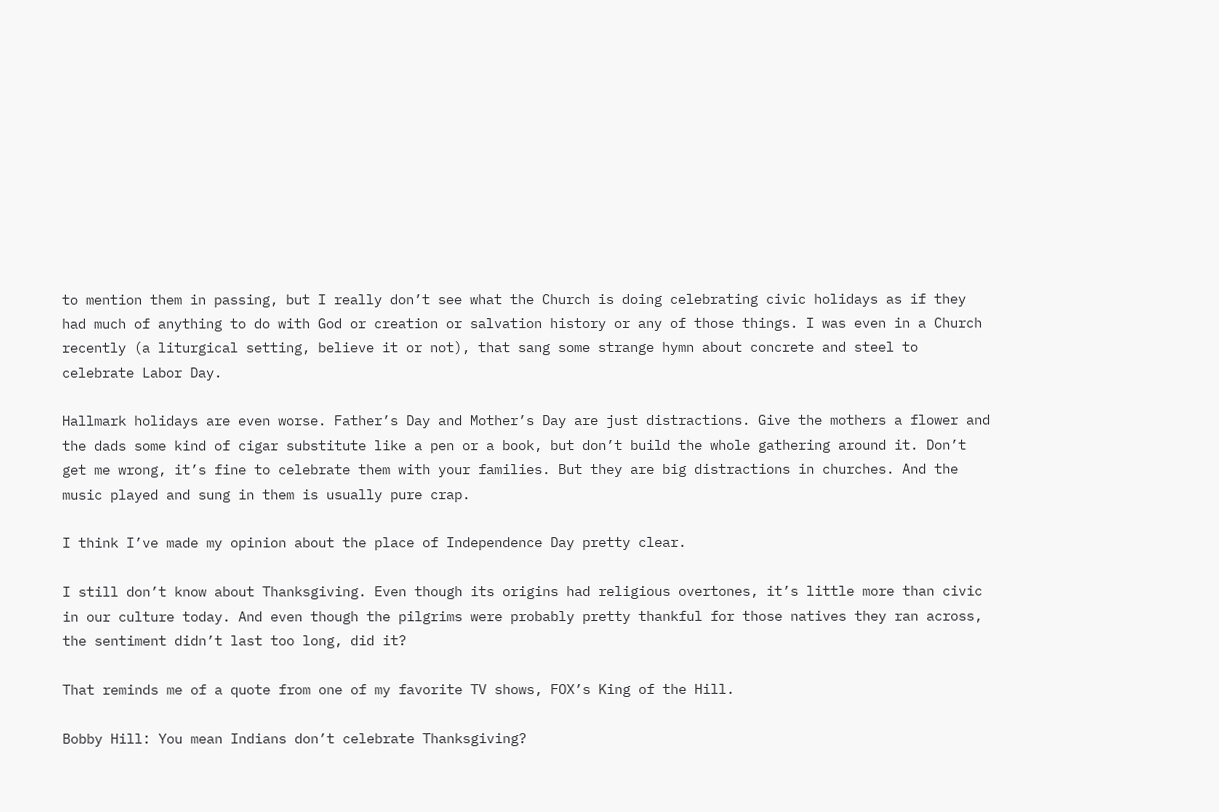to mention them in passing, but I really don’t see what the Church is doing celebrating civic holidays as if they had much of anything to do with God or creation or salvation history or any of those things. I was even in a Church recently (a liturgical setting, believe it or not), that sang some strange hymn about concrete and steel to celebrate Labor Day.

Hallmark holidays are even worse. Father’s Day and Mother’s Day are just distractions. Give the mothers a flower and the dads some kind of cigar substitute like a pen or a book, but don’t build the whole gathering around it. Don’t get me wrong, it’s fine to celebrate them with your families. But they are big distractions in churches. And the music played and sung in them is usually pure crap.

I think I’ve made my opinion about the place of Independence Day pretty clear.

I still don’t know about Thanksgiving. Even though its origins had religious overtones, it’s little more than civic in our culture today. And even though the pilgrims were probably pretty thankful for those natives they ran across, the sentiment didn’t last too long, did it?

That reminds me of a quote from one of my favorite TV shows, FOX’s King of the Hill.

Bobby Hill: You mean Indians don’t celebrate Thanksgiving?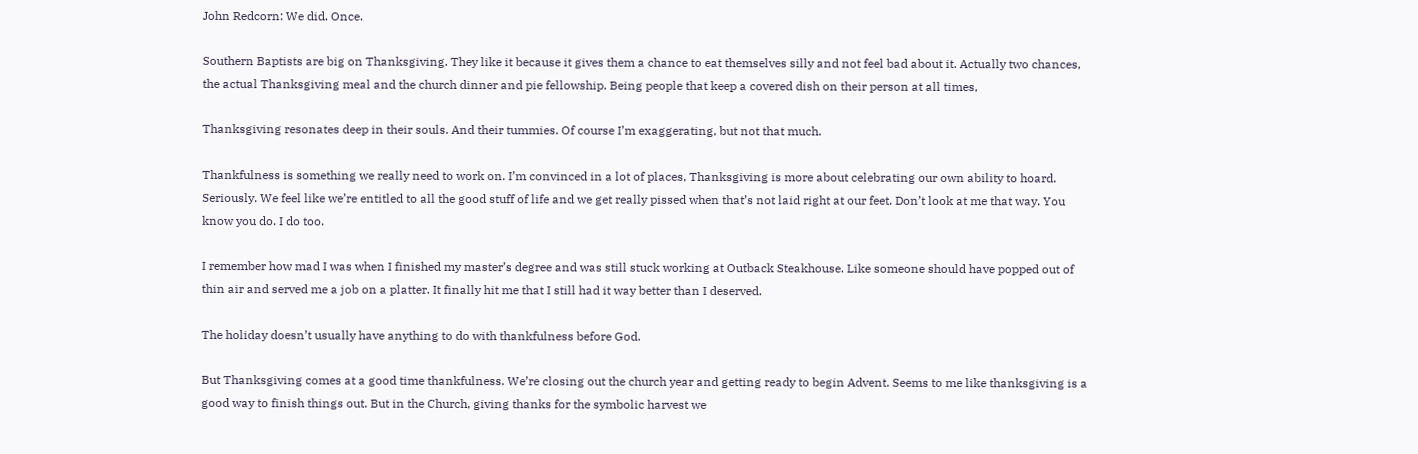John Redcorn: We did. Once.

Southern Baptists are big on Thanksgiving. They like it because it gives them a chance to eat themselves silly and not feel bad about it. Actually two chances, the actual Thanksgiving meal and the church dinner and pie fellowship. Being people that keep a covered dish on their person at all times,

Thanksgiving resonates deep in their souls. And their tummies. Of course I’m exaggerating, but not that much.

Thankfulness is something we really need to work on. I’m convinced in a lot of places, Thanksgiving is more about celebrating our own ability to hoard. Seriously. We feel like we’re entitled to all the good stuff of life and we get really pissed when that’s not laid right at our feet. Don’t look at me that way. You know you do. I do too.

I remember how mad I was when I finished my master’s degree and was still stuck working at Outback Steakhouse. Like someone should have popped out of thin air and served me a job on a platter. It finally hit me that I still had it way better than I deserved.

The holiday doesn’t usually have anything to do with thankfulness before God.

But Thanksgiving comes at a good time thankfulness. We’re closing out the church year and getting ready to begin Advent. Seems to me like thanksgiving is a good way to finish things out. But in the Church, giving thanks for the symbolic harvest we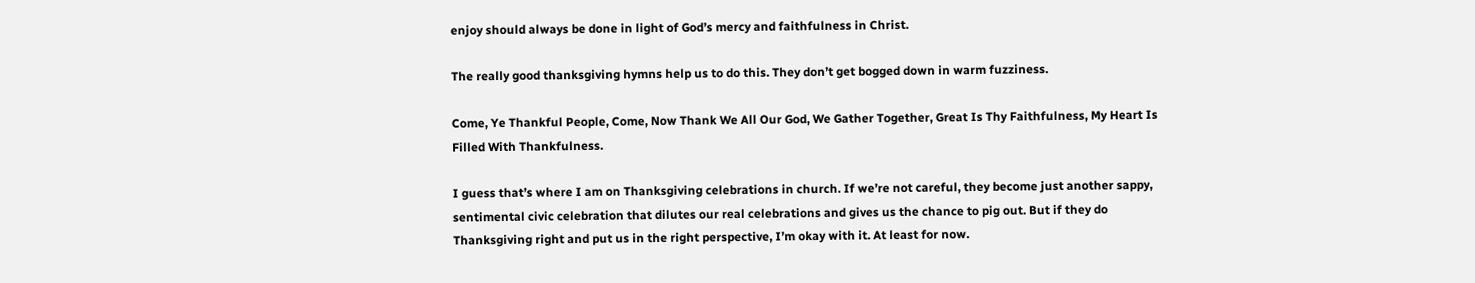enjoy should always be done in light of God’s mercy and faithfulness in Christ.

The really good thanksgiving hymns help us to do this. They don’t get bogged down in warm fuzziness.

Come, Ye Thankful People, Come, Now Thank We All Our God, We Gather Together, Great Is Thy Faithfulness, My Heart Is Filled With Thankfulness.

I guess that’s where I am on Thanksgiving celebrations in church. If we’re not careful, they become just another sappy, sentimental civic celebration that dilutes our real celebrations and gives us the chance to pig out. But if they do Thanksgiving right and put us in the right perspective, I’m okay with it. At least for now.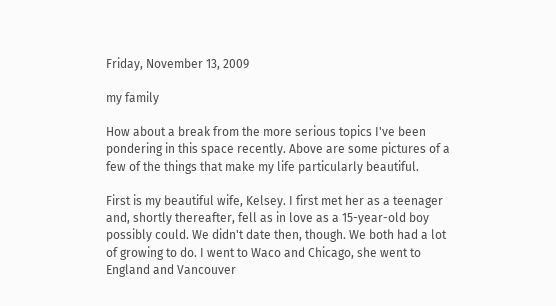Friday, November 13, 2009

my family

How about a break from the more serious topics I've been pondering in this space recently. Above are some pictures of a few of the things that make my life particularly beautiful.

First is my beautiful wife, Kelsey. I first met her as a teenager and, shortly thereafter, fell as in love as a 15-year-old boy possibly could. We didn't date then, though. We both had a lot of growing to do. I went to Waco and Chicago, she went to England and Vancouver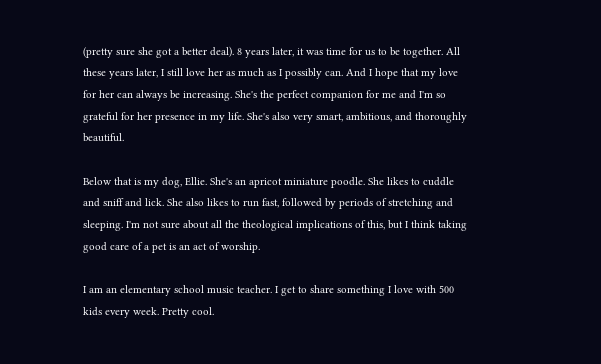(pretty sure she got a better deal). 8 years later, it was time for us to be together. All these years later, I still love her as much as I possibly can. And I hope that my love for her can always be increasing. She's the perfect companion for me and I'm so grateful for her presence in my life. She's also very smart, ambitious, and thoroughly beautiful.

Below that is my dog, Ellie. She's an apricot miniature poodle. She likes to cuddle and sniff and lick. She also likes to run fast, followed by periods of stretching and sleeping. I'm not sure about all the theological implications of this, but I think taking good care of a pet is an act of worship.

I am an elementary school music teacher. I get to share something I love with 500 kids every week. Pretty cool.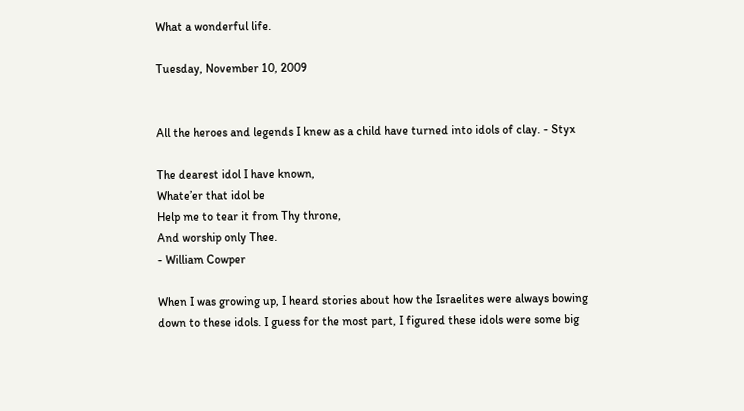What a wonderful life.

Tuesday, November 10, 2009


All the heroes and legends I knew as a child have turned into idols of clay. - Styx

The dearest idol I have known,
Whate’er that idol be
Help me to tear it from Thy throne,
And worship only Thee.
- William Cowper

When I was growing up, I heard stories about how the Israelites were always bowing down to these idols. I guess for the most part, I figured these idols were some big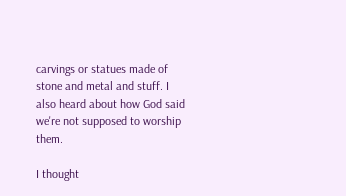carvings or statues made of stone and metal and stuff. I also heard about how God said we're not supposed to worship them.

I thought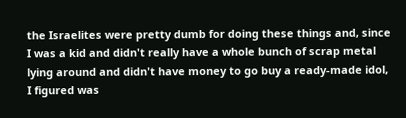the Israelites were pretty dumb for doing these things and, since I was a kid and didn't really have a whole bunch of scrap metal lying around and didn't have money to go buy a ready-made idol, I figured was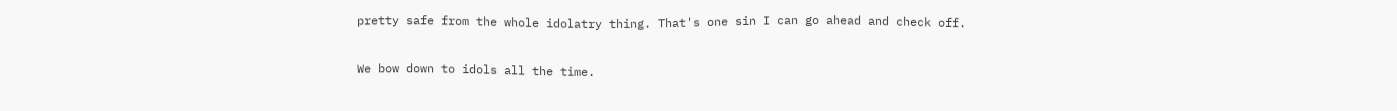pretty safe from the whole idolatry thing. That's one sin I can go ahead and check off.

We bow down to idols all the time.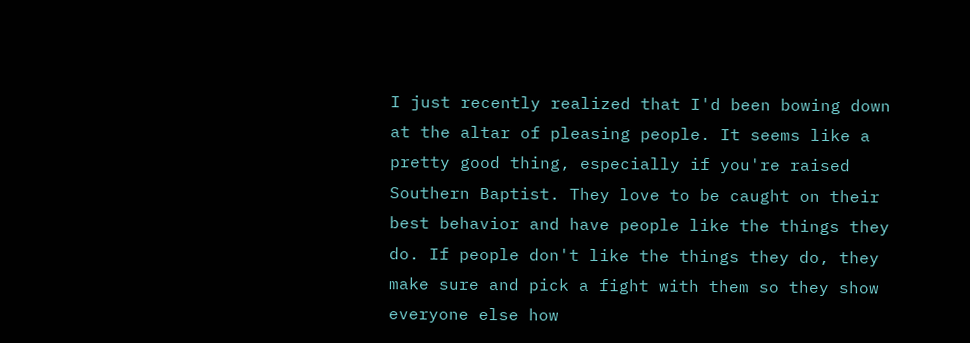I just recently realized that I'd been bowing down at the altar of pleasing people. It seems like a pretty good thing, especially if you're raised Southern Baptist. They love to be caught on their best behavior and have people like the things they do. If people don't like the things they do, they make sure and pick a fight with them so they show everyone else how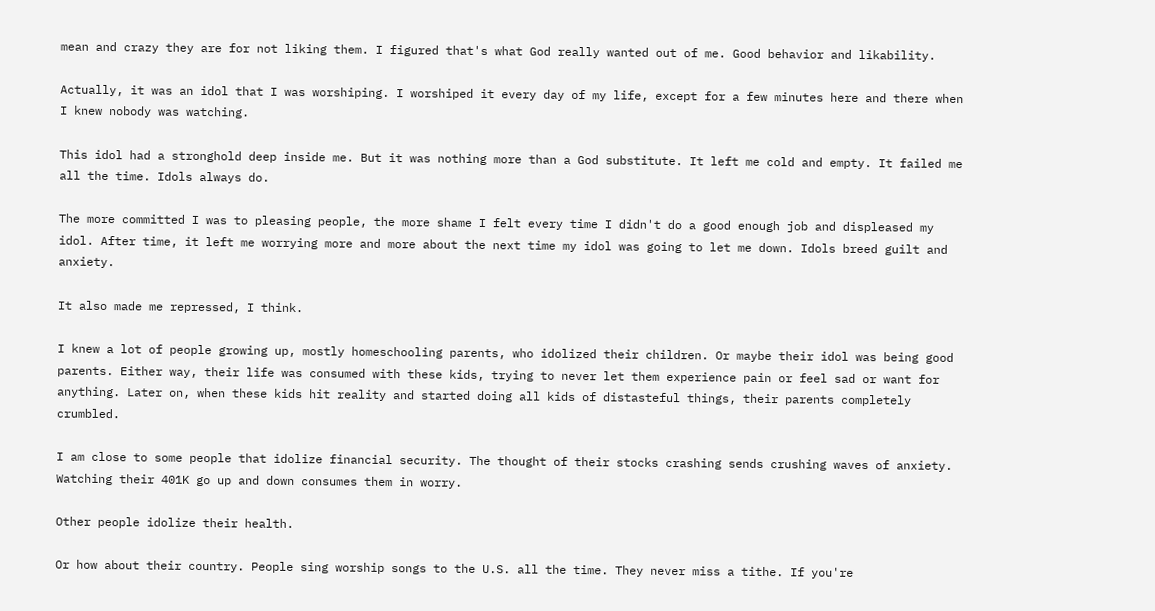mean and crazy they are for not liking them. I figured that's what God really wanted out of me. Good behavior and likability.

Actually, it was an idol that I was worshiping. I worshiped it every day of my life, except for a few minutes here and there when I knew nobody was watching.

This idol had a stronghold deep inside me. But it was nothing more than a God substitute. It left me cold and empty. It failed me all the time. Idols always do.

The more committed I was to pleasing people, the more shame I felt every time I didn't do a good enough job and displeased my idol. After time, it left me worrying more and more about the next time my idol was going to let me down. Idols breed guilt and anxiety.

It also made me repressed, I think.

I knew a lot of people growing up, mostly homeschooling parents, who idolized their children. Or maybe their idol was being good parents. Either way, their life was consumed with these kids, trying to never let them experience pain or feel sad or want for anything. Later on, when these kids hit reality and started doing all kids of distasteful things, their parents completely crumbled.

I am close to some people that idolize financial security. The thought of their stocks crashing sends crushing waves of anxiety. Watching their 401K go up and down consumes them in worry.

Other people idolize their health.

Or how about their country. People sing worship songs to the U.S. all the time. They never miss a tithe. If you're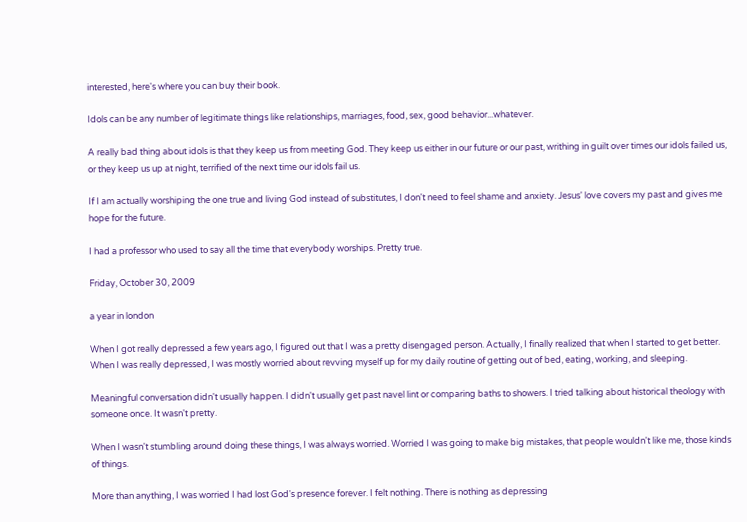interested, here's where you can buy their book.

Idols can be any number of legitimate things like relationships, marriages, food, sex, good behavior...whatever.

A really bad thing about idols is that they keep us from meeting God. They keep us either in our future or our past, writhing in guilt over times our idols failed us, or they keep us up at night, terrified of the next time our idols fail us.

If I am actually worshiping the one true and living God instead of substitutes, I don't need to feel shame and anxiety. Jesus' love covers my past and gives me hope for the future.

I had a professor who used to say all the time that everybody worships. Pretty true.

Friday, October 30, 2009

a year in london

When I got really depressed a few years ago, I figured out that I was a pretty disengaged person. Actually, I finally realized that when I started to get better. When I was really depressed, I was mostly worried about revving myself up for my daily routine of getting out of bed, eating, working, and sleeping.

Meaningful conversation didn't usually happen. I didn't usually get past navel lint or comparing baths to showers. I tried talking about historical theology with someone once. It wasn't pretty.

When I wasn't stumbling around doing these things, I was always worried. Worried I was going to make big mistakes, that people wouldn't like me, those kinds of things.

More than anything, I was worried I had lost God's presence forever. I felt nothing. There is nothing as depressing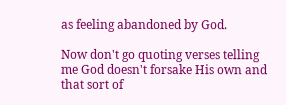as feeling abandoned by God.

Now don't go quoting verses telling me God doesn't forsake His own and that sort of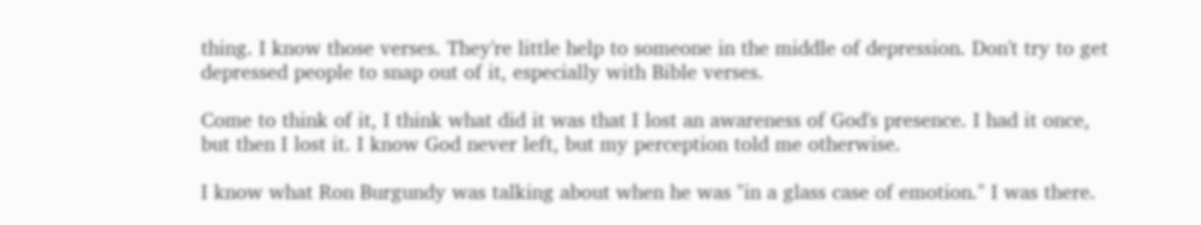thing. I know those verses. They're little help to someone in the middle of depression. Don't try to get depressed people to snap out of it, especially with Bible verses.

Come to think of it, I think what did it was that I lost an awareness of God's presence. I had it once, but then I lost it. I know God never left, but my perception told me otherwise.

I know what Ron Burgundy was talking about when he was "in a glass case of emotion." I was there.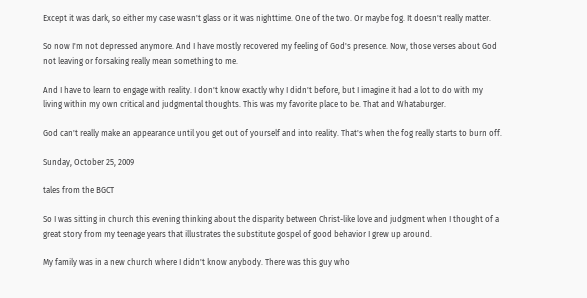Except it was dark, so either my case wasn't glass or it was nighttime. One of the two. Or maybe fog. It doesn't really matter.

So now I'm not depressed anymore. And I have mostly recovered my feeling of God's presence. Now, those verses about God not leaving or forsaking really mean something to me.

And I have to learn to engage with reality. I don't know exactly why I didn't before, but I imagine it had a lot to do with my living within my own critical and judgmental thoughts. This was my favorite place to be. That and Whataburger.

God can't really make an appearance until you get out of yourself and into reality. That's when the fog really starts to burn off.

Sunday, October 25, 2009

tales from the BGCT

So I was sitting in church this evening thinking about the disparity between Christ-like love and judgment when I thought of a great story from my teenage years that illustrates the substitute gospel of good behavior I grew up around.

My family was in a new church where I didn't know anybody. There was this guy who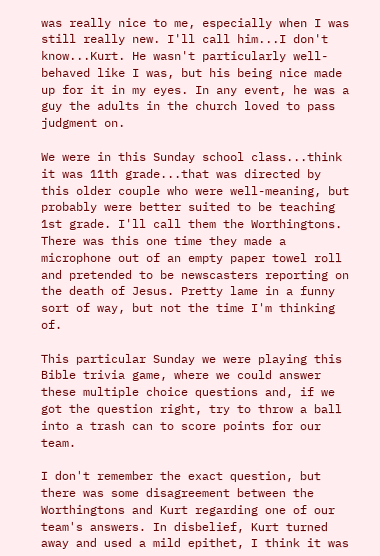was really nice to me, especially when I was still really new. I'll call him...I don't know...Kurt. He wasn't particularly well-behaved like I was, but his being nice made up for it in my eyes. In any event, he was a guy the adults in the church loved to pass judgment on.

We were in this Sunday school class...think it was 11th grade...that was directed by this older couple who were well-meaning, but probably were better suited to be teaching 1st grade. I'll call them the Worthingtons. There was this one time they made a microphone out of an empty paper towel roll and pretended to be newscasters reporting on the death of Jesus. Pretty lame in a funny sort of way, but not the time I'm thinking of.

This particular Sunday we were playing this Bible trivia game, where we could answer these multiple choice questions and, if we got the question right, try to throw a ball into a trash can to score points for our team.

I don't remember the exact question, but there was some disagreement between the Worthingtons and Kurt regarding one of our team's answers. In disbelief, Kurt turned away and used a mild epithet, I think it was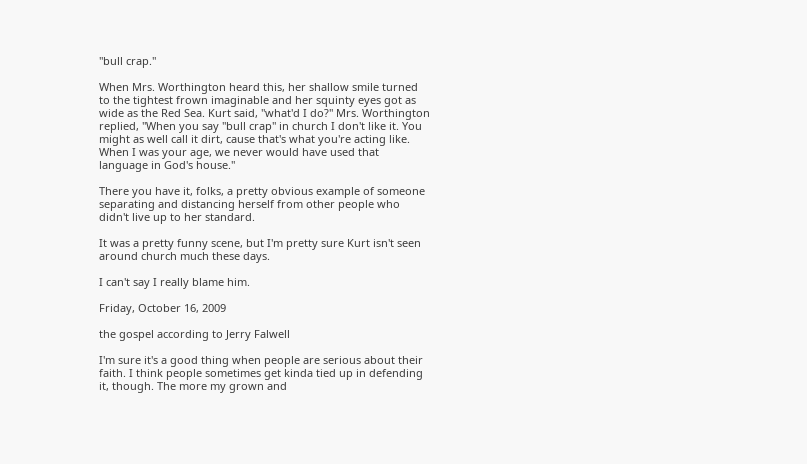"bull crap."

When Mrs. Worthington heard this, her shallow smile turned to the tightest frown imaginable and her squinty eyes got as wide as the Red Sea. Kurt said, "what'd I do?" Mrs. Worthington replied, "When you say "bull crap" in church I don't like it. You might as well call it dirt, cause that's what you're acting like. When I was your age, we never would have used that language in God's house."

There you have it, folks, a pretty obvious example of someone separating and distancing herself from other people who didn't live up to her standard.

It was a pretty funny scene, but I'm pretty sure Kurt isn't seen around church much these days.

I can't say I really blame him.

Friday, October 16, 2009

the gospel according to Jerry Falwell

I'm sure it's a good thing when people are serious about their faith. I think people sometimes get kinda tied up in defending it, though. The more my grown and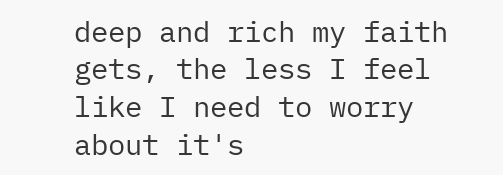deep and rich my faith gets, the less I feel like I need to worry about it's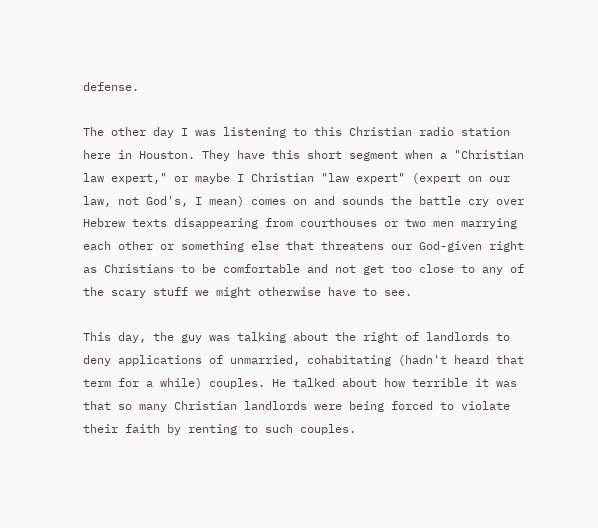defense.

The other day I was listening to this Christian radio station here in Houston. They have this short segment when a "Christian law expert," or maybe I Christian "law expert" (expert on our law, not God's, I mean) comes on and sounds the battle cry over Hebrew texts disappearing from courthouses or two men marrying each other or something else that threatens our God-given right as Christians to be comfortable and not get too close to any of the scary stuff we might otherwise have to see.

This day, the guy was talking about the right of landlords to deny applications of unmarried, cohabitating (hadn't heard that term for a while) couples. He talked about how terrible it was that so many Christian landlords were being forced to violate their faith by renting to such couples.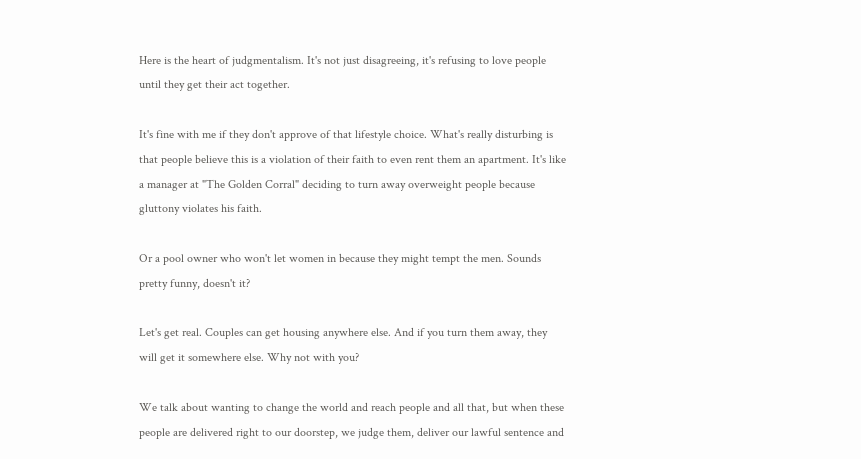Here is the heart of judgmentalism. It's not just disagreeing, it's refusing to love people until they get their act together.

It's fine with me if they don't approve of that lifestyle choice. What's really disturbing is that people believe this is a violation of their faith to even rent them an apartment. It's like a manager at "The Golden Corral" deciding to turn away overweight people because gluttony violates his faith.

Or a pool owner who won't let women in because they might tempt the men. Sounds pretty funny, doesn't it?

Let's get real. Couples can get housing anywhere else. And if you turn them away, they will get it somewhere else. Why not with you?

We talk about wanting to change the world and reach people and all that, but when these people are delivered right to our doorstep, we judge them, deliver our lawful sentence and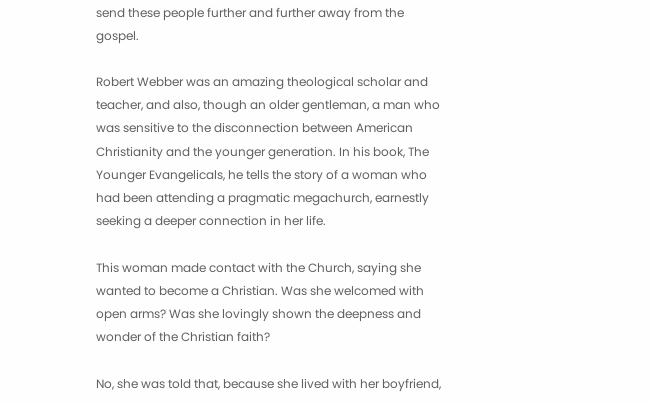send these people further and further away from the gospel.

Robert Webber was an amazing theological scholar and teacher, and also, though an older gentleman, a man who was sensitive to the disconnection between American Christianity and the younger generation. In his book, The Younger Evangelicals, he tells the story of a woman who had been attending a pragmatic megachurch, earnestly seeking a deeper connection in her life.

This woman made contact with the Church, saying she wanted to become a Christian. Was she welcomed with open arms? Was she lovingly shown the deepness and wonder of the Christian faith?

No, she was told that, because she lived with her boyfriend,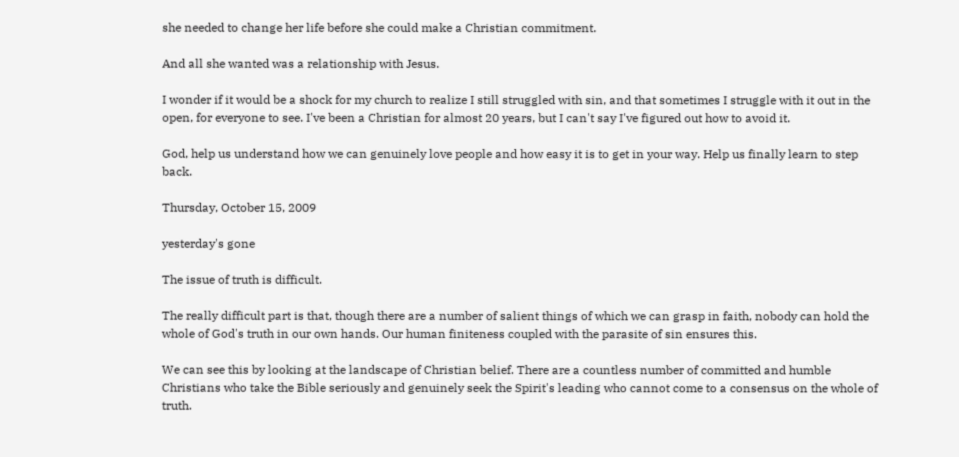she needed to change her life before she could make a Christian commitment.

And all she wanted was a relationship with Jesus.

I wonder if it would be a shock for my church to realize I still struggled with sin, and that sometimes I struggle with it out in the open, for everyone to see. I've been a Christian for almost 20 years, but I can't say I've figured out how to avoid it.

God, help us understand how we can genuinely love people and how easy it is to get in your way. Help us finally learn to step back.

Thursday, October 15, 2009

yesterday's gone

The issue of truth is difficult.

The really difficult part is that, though there are a number of salient things of which we can grasp in faith, nobody can hold the whole of God's truth in our own hands. Our human finiteness coupled with the parasite of sin ensures this.

We can see this by looking at the landscape of Christian belief. There are a countless number of committed and humble Christians who take the Bible seriously and genuinely seek the Spirit's leading who cannot come to a consensus on the whole of truth.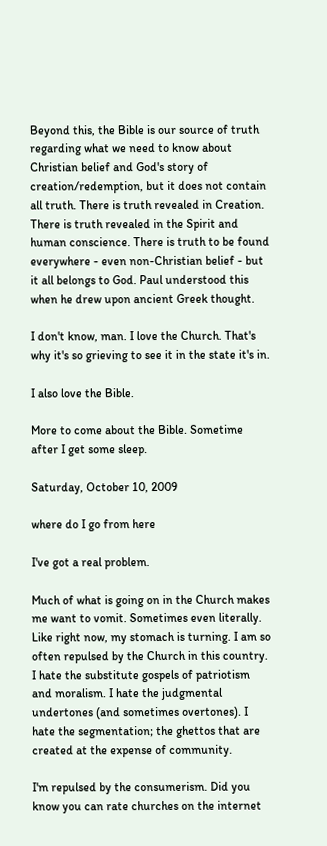Beyond this, the Bible is our source of truth regarding what we need to know about Christian belief and God's story of creation/redemption, but it does not contain all truth. There is truth revealed in Creation. There is truth revealed in the Spirit and human conscience. There is truth to be found everywhere - even non-Christian belief - but it all belongs to God. Paul understood this when he drew upon ancient Greek thought.

I don't know, man. I love the Church. That's why it's so grieving to see it in the state it's in.

I also love the Bible.

More to come about the Bible. Sometime after I get some sleep.

Saturday, October 10, 2009

where do I go from here

I've got a real problem.

Much of what is going on in the Church makes me want to vomit. Sometimes even literally. Like right now, my stomach is turning. I am so often repulsed by the Church in this country. I hate the substitute gospels of patriotism and moralism. I hate the judgmental undertones (and sometimes overtones). I hate the segmentation; the ghettos that are created at the expense of community.

I'm repulsed by the consumerism. Did you know you can rate churches on the internet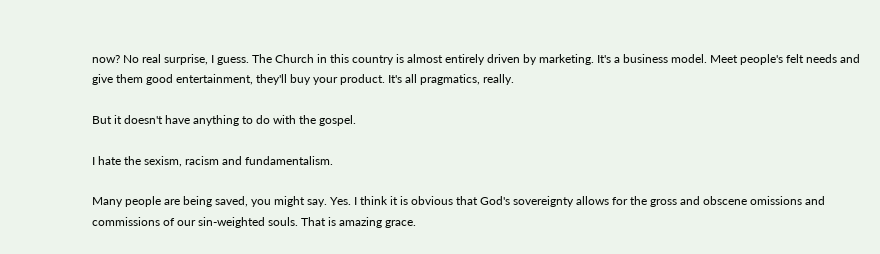now? No real surprise, I guess. The Church in this country is almost entirely driven by marketing. It's a business model. Meet people's felt needs and give them good entertainment, they'll buy your product. It's all pragmatics, really.

But it doesn't have anything to do with the gospel.

I hate the sexism, racism and fundamentalism.

Many people are being saved, you might say. Yes. I think it is obvious that God's sovereignty allows for the gross and obscene omissions and commissions of our sin-weighted souls. That is amazing grace.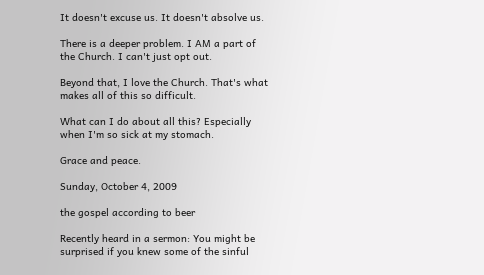It doesn't excuse us. It doesn't absolve us.

There is a deeper problem. I AM a part of the Church. I can't just opt out.

Beyond that, I love the Church. That's what makes all of this so difficult.

What can I do about all this? Especially when I'm so sick at my stomach.

Grace and peace.

Sunday, October 4, 2009

the gospel according to beer

Recently heard in a sermon: You might be surprised if you knew some of the sinful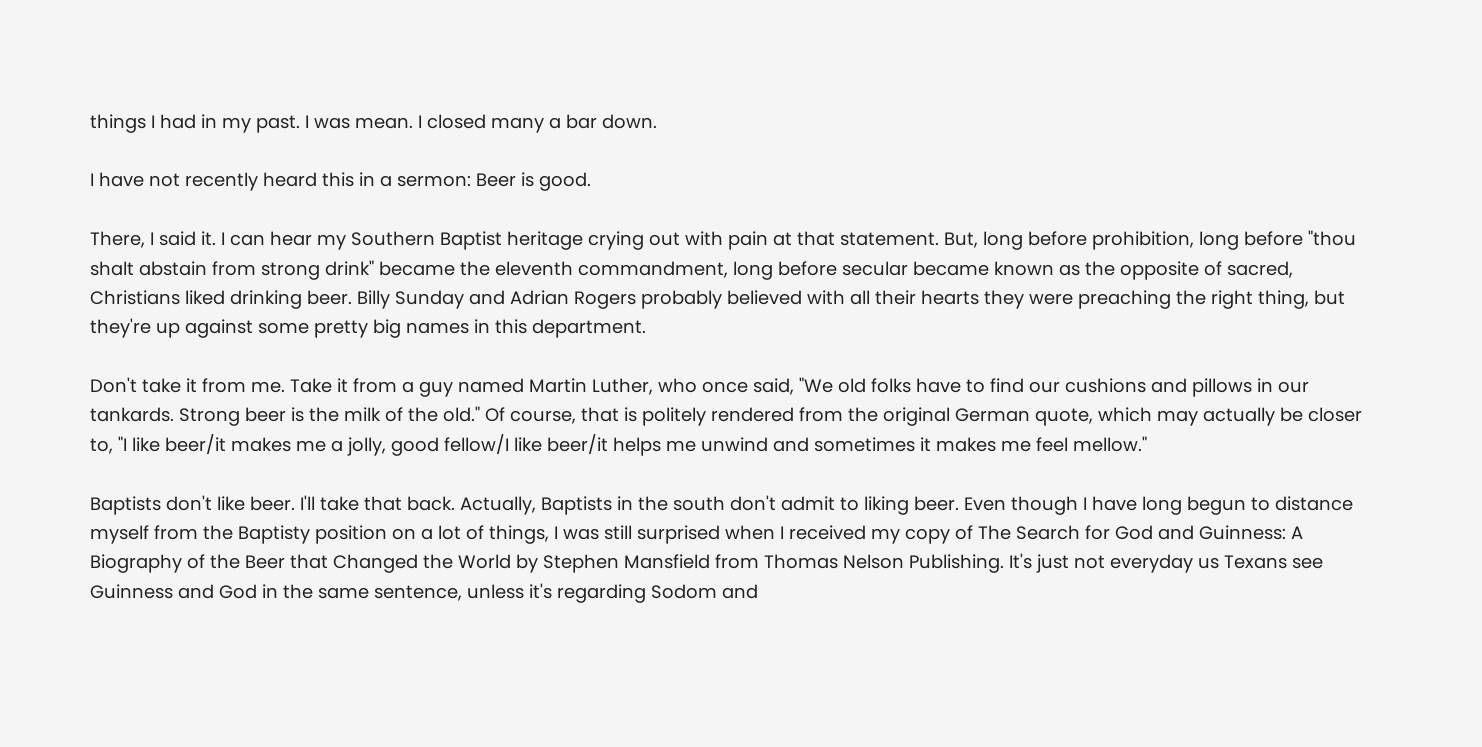things I had in my past. I was mean. I closed many a bar down.

I have not recently heard this in a sermon: Beer is good.

There, I said it. I can hear my Southern Baptist heritage crying out with pain at that statement. But, long before prohibition, long before "thou shalt abstain from strong drink" became the eleventh commandment, long before secular became known as the opposite of sacred, Christians liked drinking beer. Billy Sunday and Adrian Rogers probably believed with all their hearts they were preaching the right thing, but they're up against some pretty big names in this department.

Don't take it from me. Take it from a guy named Martin Luther, who once said, "We old folks have to find our cushions and pillows in our tankards. Strong beer is the milk of the old." Of course, that is politely rendered from the original German quote, which may actually be closer to, "I like beer/it makes me a jolly, good fellow/I like beer/it helps me unwind and sometimes it makes me feel mellow."

Baptists don't like beer. I'll take that back. Actually, Baptists in the south don't admit to liking beer. Even though I have long begun to distance myself from the Baptisty position on a lot of things, I was still surprised when I received my copy of The Search for God and Guinness: A Biography of the Beer that Changed the World by Stephen Mansfield from Thomas Nelson Publishing. It's just not everyday us Texans see Guinness and God in the same sentence, unless it's regarding Sodom and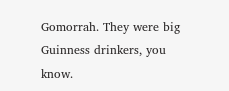Gomorrah. They were big Guinness drinkers, you know.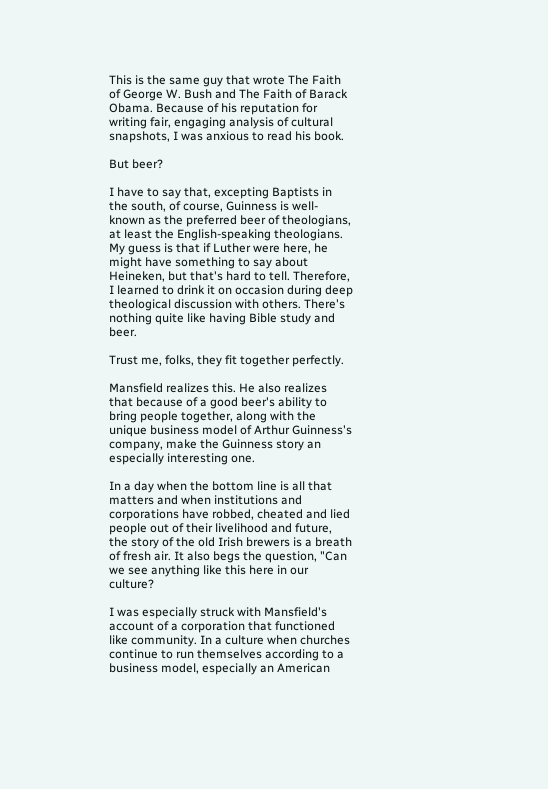This is the same guy that wrote The Faith of George W. Bush and The Faith of Barack Obama. Because of his reputation for writing fair, engaging analysis of cultural snapshots, I was anxious to read his book.

But beer?

I have to say that, excepting Baptists in the south, of course, Guinness is well-known as the preferred beer of theologians, at least the English-speaking theologians. My guess is that if Luther were here, he might have something to say about Heineken, but that's hard to tell. Therefore, I learned to drink it on occasion during deep theological discussion with others. There's nothing quite like having Bible study and beer.

Trust me, folks, they fit together perfectly.

Mansfield realizes this. He also realizes that because of a good beer's ability to bring people together, along with the unique business model of Arthur Guinness's company, make the Guinness story an especially interesting one.

In a day when the bottom line is all that matters and when institutions and corporations have robbed, cheated and lied people out of their livelihood and future, the story of the old Irish brewers is a breath of fresh air. It also begs the question, "Can we see anything like this here in our culture?

I was especially struck with Mansfield's account of a corporation that functioned like community. In a culture when churches continue to run themselves according to a business model, especially an American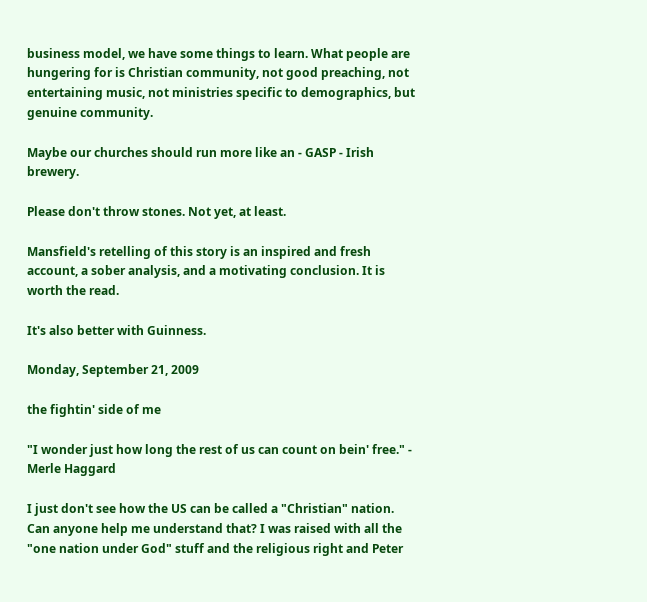business model, we have some things to learn. What people are hungering for is Christian community, not good preaching, not entertaining music, not ministries specific to demographics, but genuine community.

Maybe our churches should run more like an - GASP - Irish brewery.

Please don't throw stones. Not yet, at least.

Mansfield's retelling of this story is an inspired and fresh account, a sober analysis, and a motivating conclusion. It is worth the read.

It's also better with Guinness.

Monday, September 21, 2009

the fightin' side of me

"I wonder just how long the rest of us can count on bein' free." - Merle Haggard

I just don't see how the US can be called a "Christian" nation. Can anyone help me understand that? I was raised with all the "one nation under God" stuff and the religious right and Peter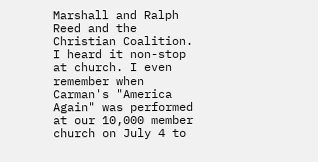Marshall and Ralph Reed and the Christian Coalition. I heard it non-stop at church. I even remember when Carman's "America Again" was performed at our 10,000 member church on July 4 to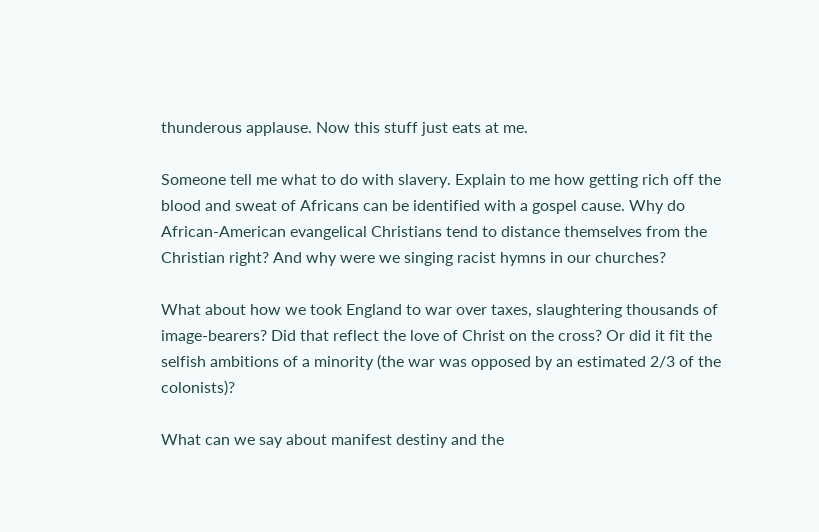thunderous applause. Now this stuff just eats at me.

Someone tell me what to do with slavery. Explain to me how getting rich off the blood and sweat of Africans can be identified with a gospel cause. Why do African-American evangelical Christians tend to distance themselves from the Christian right? And why were we singing racist hymns in our churches?

What about how we took England to war over taxes, slaughtering thousands of image-bearers? Did that reflect the love of Christ on the cross? Or did it fit the selfish ambitions of a minority (the war was opposed by an estimated 2/3 of the colonists)?

What can we say about manifest destiny and the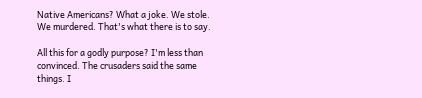Native Americans? What a joke. We stole. We murdered. That's what there is to say.

All this for a godly purpose? I'm less than convinced. The crusaders said the same things. I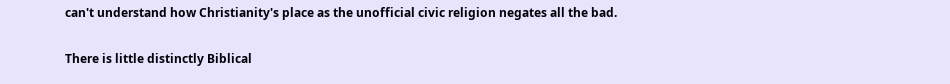can't understand how Christianity's place as the unofficial civic religion negates all the bad.

There is little distinctly Biblical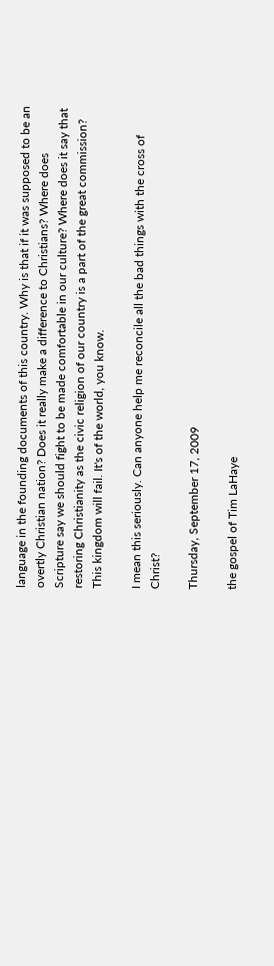language in the founding documents of this country. Why is that if it was supposed to be an overtly Christian nation? Does it really make a difference to Christians? Where does Scripture say we should fight to be made comfortable in our culture? Where does it say that restoring Christianity as the civic religion of our country is a part of the great commission? This kingdom will fail. It's of the world, you know.

I mean this seriously. Can anyone help me reconcile all the bad things with the cross of Christ?

Thursday, September 17, 2009

the gospel of Tim LaHaye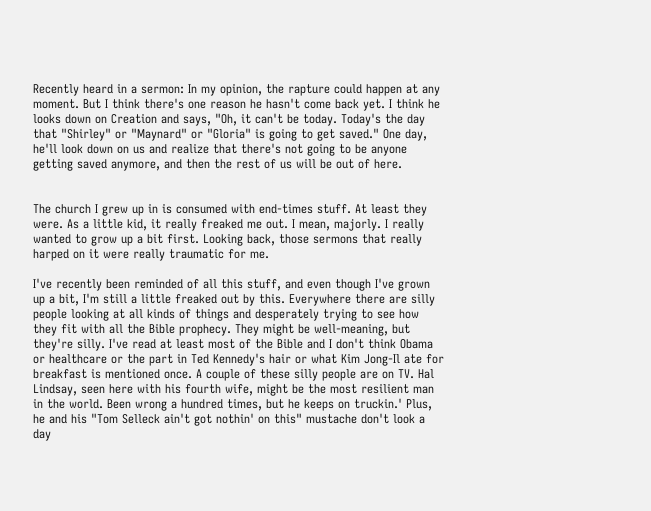Recently heard in a sermon: In my opinion, the rapture could happen at any moment. But I think there's one reason he hasn't come back yet. I think he looks down on Creation and says, "Oh, it can't be today. Today's the day that "Shirley" or "Maynard" or "Gloria" is going to get saved." One day, he'll look down on us and realize that there's not going to be anyone getting saved anymore, and then the rest of us will be out of here.


The church I grew up in is consumed with end-times stuff. At least they were. As a little kid, it really freaked me out. I mean, majorly. I really wanted to grow up a bit first. Looking back, those sermons that really harped on it were really traumatic for me.

I've recently been reminded of all this stuff, and even though I've grown up a bit, I'm still a little freaked out by this. Everywhere there are silly people looking at all kinds of things and desperately trying to see how they fit with all the Bible prophecy. They might be well-meaning, but they're silly. I've read at least most of the Bible and I don't think Obama or healthcare or the part in Ted Kennedy's hair or what Kim Jong-Il ate for breakfast is mentioned once. A couple of these silly people are on TV. Hal Lindsay, seen here with his fourth wife, might be the most resilient man in the world. Been wrong a hundred times, but he keeps on truckin.' Plus, he and his "Tom Selleck ain't got nothin' on this" mustache don't look a day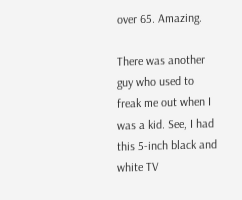over 65. Amazing.

There was another guy who used to freak me out when I was a kid. See, I had this 5-inch black and white TV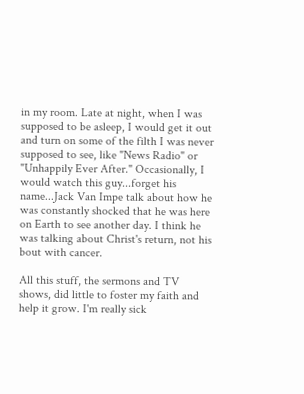in my room. Late at night, when I was supposed to be asleep, I would get it out and turn on some of the filth I was never supposed to see, like "News Radio" or "Unhappily Ever After." Occasionally, I would watch this guy...forget his name...Jack Van Impe talk about how he was constantly shocked that he was here on Earth to see another day. I think he was talking about Christ's return, not his bout with cancer.

All this stuff, the sermons and TV shows, did little to foster my faith and help it grow. I'm really sick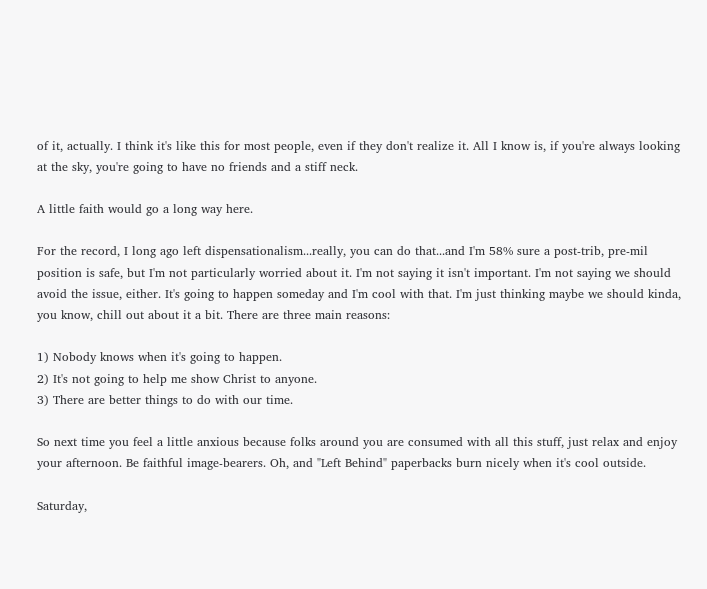of it, actually. I think it's like this for most people, even if they don't realize it. All I know is, if you're always looking at the sky, you're going to have no friends and a stiff neck.

A little faith would go a long way here.

For the record, I long ago left dispensationalism...really, you can do that...and I'm 58% sure a post-trib, pre-mil position is safe, but I'm not particularly worried about it. I'm not saying it isn't important. I'm not saying we should avoid the issue, either. It's going to happen someday and I'm cool with that. I'm just thinking maybe we should kinda, you know, chill out about it a bit. There are three main reasons:

1) Nobody knows when it's going to happen.
2) It's not going to help me show Christ to anyone.
3) There are better things to do with our time.

So next time you feel a little anxious because folks around you are consumed with all this stuff, just relax and enjoy your afternoon. Be faithful image-bearers. Oh, and "Left Behind" paperbacks burn nicely when it's cool outside.

Saturday,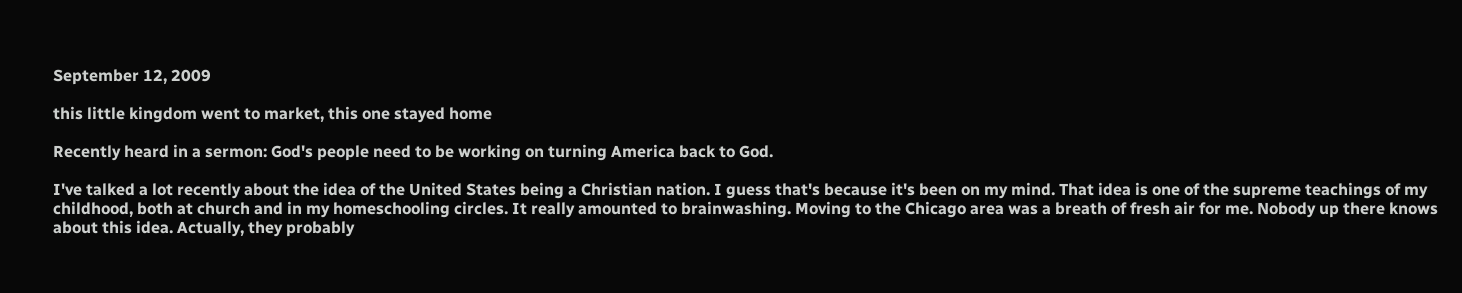September 12, 2009

this little kingdom went to market, this one stayed home

Recently heard in a sermon: God's people need to be working on turning America back to God.

I've talked a lot recently about the idea of the United States being a Christian nation. I guess that's because it's been on my mind. That idea is one of the supreme teachings of my childhood, both at church and in my homeschooling circles. It really amounted to brainwashing. Moving to the Chicago area was a breath of fresh air for me. Nobody up there knows about this idea. Actually, they probably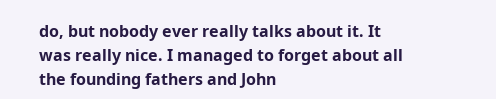do, but nobody ever really talks about it. It was really nice. I managed to forget about all the founding fathers and John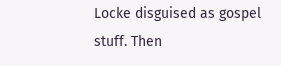Locke disguised as gospel stuff. Then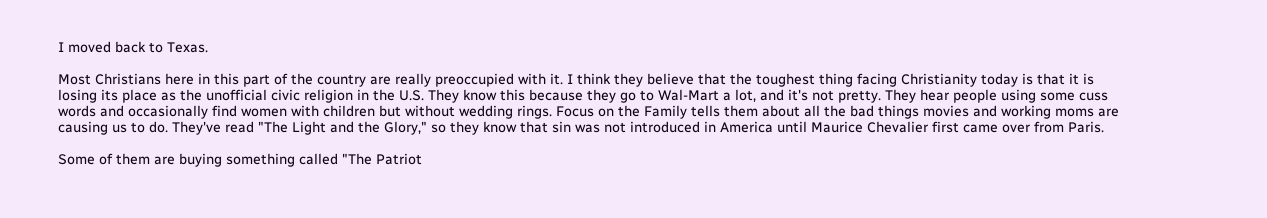I moved back to Texas.

Most Christians here in this part of the country are really preoccupied with it. I think they believe that the toughest thing facing Christianity today is that it is losing its place as the unofficial civic religion in the U.S. They know this because they go to Wal-Mart a lot, and it's not pretty. They hear people using some cuss words and occasionally find women with children but without wedding rings. Focus on the Family tells them about all the bad things movies and working moms are causing us to do. They've read "The Light and the Glory," so they know that sin was not introduced in America until Maurice Chevalier first came over from Paris.

Some of them are buying something called "The Patriot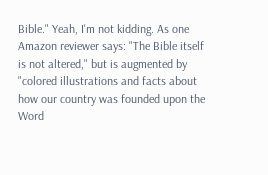Bible." Yeah, I'm not kidding. As one Amazon reviewer says: "The Bible itself is not altered," but is augmented by "colored illustrations and facts about how our country was founded upon the Word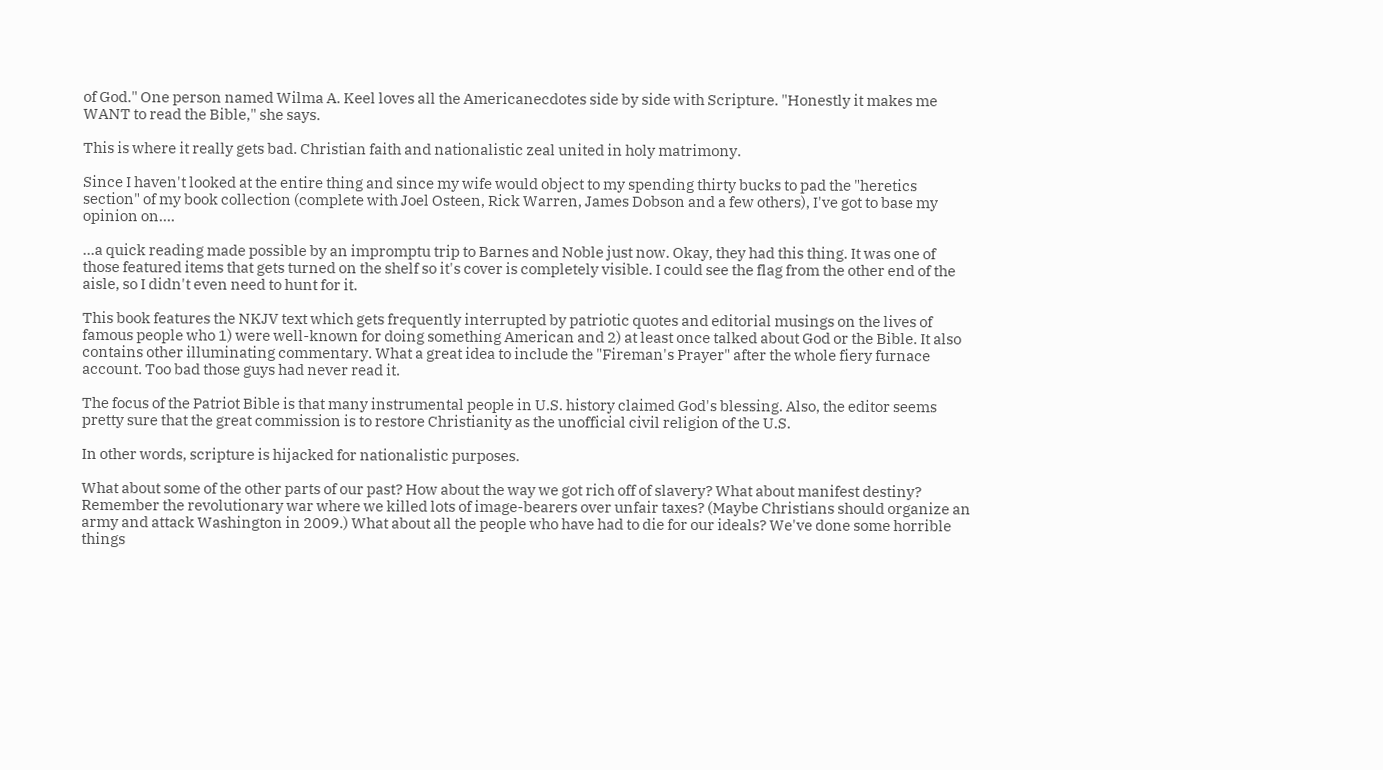of God." One person named Wilma A. Keel loves all the Americanecdotes side by side with Scripture. "Honestly it makes me WANT to read the Bible," she says.

This is where it really gets bad. Christian faith and nationalistic zeal united in holy matrimony.

Since I haven't looked at the entire thing and since my wife would object to my spending thirty bucks to pad the "heretics section" of my book collection (complete with Joel Osteen, Rick Warren, James Dobson and a few others), I've got to base my opinion on....

...a quick reading made possible by an impromptu trip to Barnes and Noble just now. Okay, they had this thing. It was one of those featured items that gets turned on the shelf so it's cover is completely visible. I could see the flag from the other end of the aisle, so I didn't even need to hunt for it.

This book features the NKJV text which gets frequently interrupted by patriotic quotes and editorial musings on the lives of famous people who 1) were well-known for doing something American and 2) at least once talked about God or the Bible. It also contains other illuminating commentary. What a great idea to include the "Fireman's Prayer" after the whole fiery furnace account. Too bad those guys had never read it.

The focus of the Patriot Bible is that many instrumental people in U.S. history claimed God's blessing. Also, the editor seems pretty sure that the great commission is to restore Christianity as the unofficial civil religion of the U.S.

In other words, scripture is hijacked for nationalistic purposes.

What about some of the other parts of our past? How about the way we got rich off of slavery? What about manifest destiny? Remember the revolutionary war where we killed lots of image-bearers over unfair taxes? (Maybe Christians should organize an army and attack Washington in 2009.) What about all the people who have had to die for our ideals? We've done some horrible things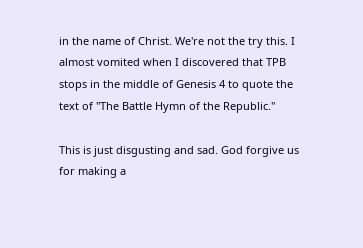in the name of Christ. We're not the try this. I almost vomited when I discovered that TPB stops in the middle of Genesis 4 to quote the text of "The Battle Hymn of the Republic."

This is just disgusting and sad. God forgive us for making a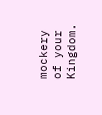mockery of your Kingdom.